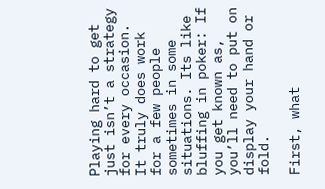Playing hard to get just isn’t a strategy for every occasion. It truly does work for a few people sometimes in some situations. Its like bluffing in poker: If you get known as, you’ll need to put on display your hand or fold.

First, what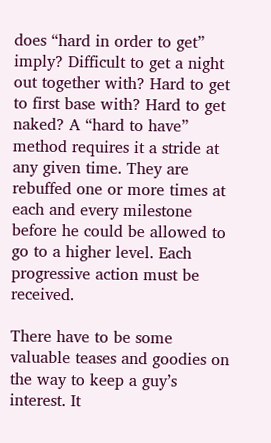does “hard in order to get” imply? Difficult to get a night out together with? Hard to get to first base with? Hard to get naked? A “hard to have” method requires it a stride at any given time. They are rebuffed one or more times at each and every milestone before he could be allowed to go to a higher level. Each progressive action must be received.

There have to be some valuable teases and goodies on the way to keep a guy’s interest. It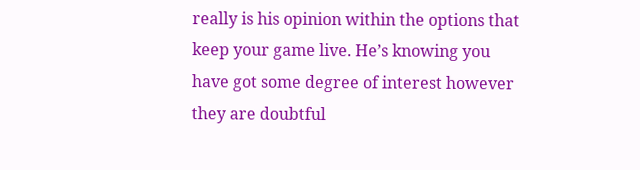really is his opinion within the options that keep your game live. He’s knowing you have got some degree of interest however they are doubtful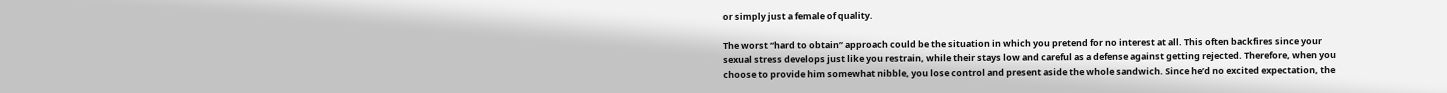or simply just a female of quality.

The worst “hard to obtain” approach could be the situation in which you pretend for no interest at all. This often backfires since your sexual stress develops just like you restrain, while their stays low and careful as a defense against getting rejected. Therefore, when you choose to provide him somewhat nibble, you lose control and present aside the whole sandwich. Since he’d no excited expectation, the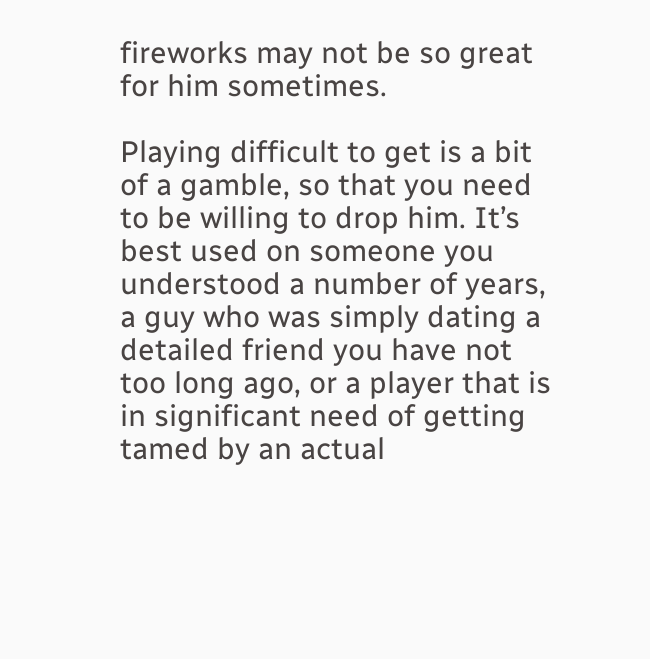fireworks may not be so great for him sometimes.

Playing difficult to get is a bit of a gamble, so that you need to be willing to drop him. It’s best used on someone you understood a number of years, a guy who was simply dating a detailed friend you have not too long ago, or a player that is in significant need of getting tamed by an actual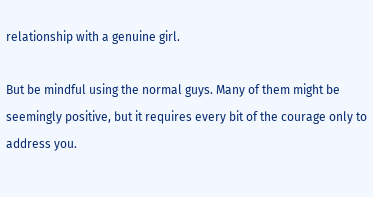relationship with a genuine girl.

But be mindful using the normal guys. Many of them might be seemingly positive, but it requires every bit of the courage only to address you.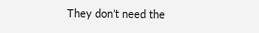They don’t need the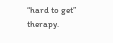“hard to get” therapy.